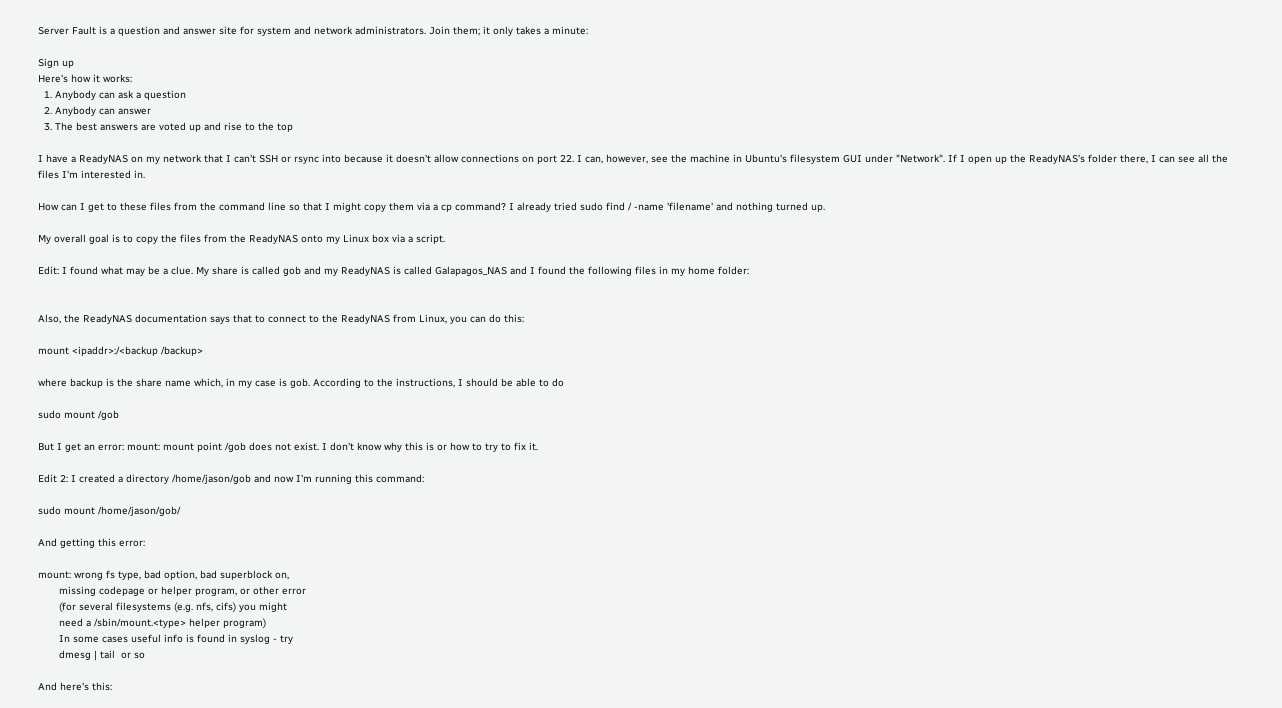Server Fault is a question and answer site for system and network administrators. Join them; it only takes a minute:

Sign up
Here's how it works:
  1. Anybody can ask a question
  2. Anybody can answer
  3. The best answers are voted up and rise to the top

I have a ReadyNAS on my network that I can't SSH or rsync into because it doesn't allow connections on port 22. I can, however, see the machine in Ubuntu's filesystem GUI under "Network". If I open up the ReadyNAS's folder there, I can see all the files I'm interested in.

How can I get to these files from the command line so that I might copy them via a cp command? I already tried sudo find / -name 'filename' and nothing turned up.

My overall goal is to copy the files from the ReadyNAS onto my Linux box via a script.

Edit: I found what may be a clue. My share is called gob and my ReadyNAS is called Galapagos_NAS and I found the following files in my home folder:


Also, the ReadyNAS documentation says that to connect to the ReadyNAS from Linux, you can do this:

mount <ipaddr>:/<backup /backup>

where backup is the share name which, in my case is gob. According to the instructions, I should be able to do

sudo mount /gob

But I get an error: mount: mount point /gob does not exist. I don't know why this is or how to try to fix it.

Edit 2: I created a directory /home/jason/gob and now I'm running this command:

sudo mount /home/jason/gob/

And getting this error:

mount: wrong fs type, bad option, bad superblock on,
       missing codepage or helper program, or other error
       (for several filesystems (e.g. nfs, cifs) you might
       need a /sbin/mount.<type> helper program)
       In some cases useful info is found in syslog - try
       dmesg | tail  or so

And here's this: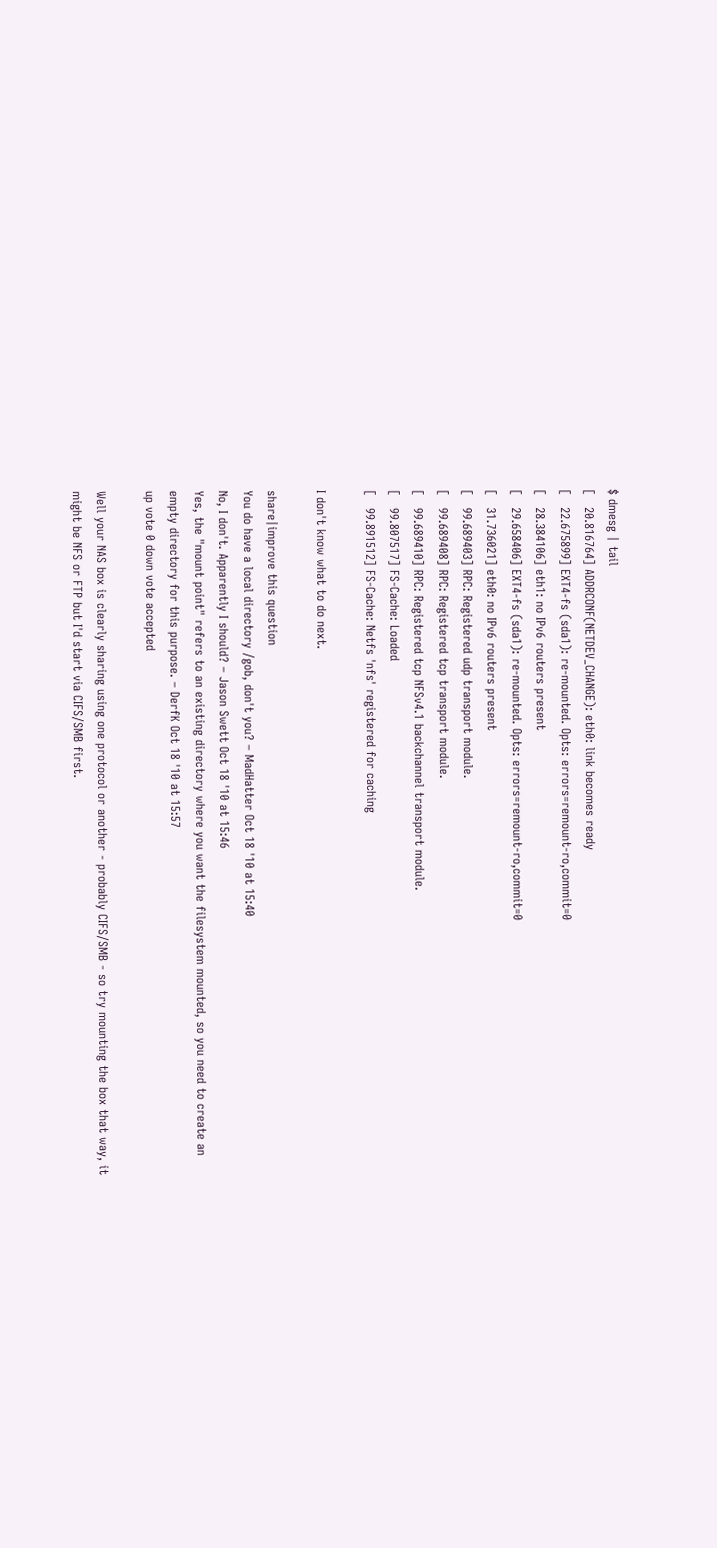$ dmesg | tail
[   20.816764] ADDRCONF(NETDEV_CHANGE): eth0: link becomes ready
[   22.675899] EXT4-fs (sda1): re-mounted. Opts: errors=remount-ro,commit=0
[   28.384106] eth1: no IPv6 routers present
[   29.658406] EXT4-fs (sda1): re-mounted. Opts: errors=remount-ro,commit=0
[   31.736021] eth0: no IPv6 routers present
[   99.689403] RPC: Registered udp transport module.
[   99.689408] RPC: Registered tcp transport module.
[   99.689410] RPC: Registered tcp NFSv4.1 backchannel transport module.
[   99.807517] FS-Cache: Loaded
[   99.891512] FS-Cache: Netfs 'nfs' registered for caching

I don't know what to do next.

share|improve this question
You do have a local directory /gob, don't you? – MadHatter Oct 18 '10 at 15:40
No, I don't. Apparently I should? – Jason Swett Oct 18 '10 at 15:46
Yes, the "mount point" refers to an existing directory where you want the filesystem mounted, so you need to create an empty directory for this purpose. – DerfK Oct 18 '10 at 15:57
up vote 0 down vote accepted

Well your NAS box is clearly sharing using one protocol or another - probably CIFS/SMB - so try mounting the box that way, it might be NFS or FTP but I'd start via CIFS/SMB first.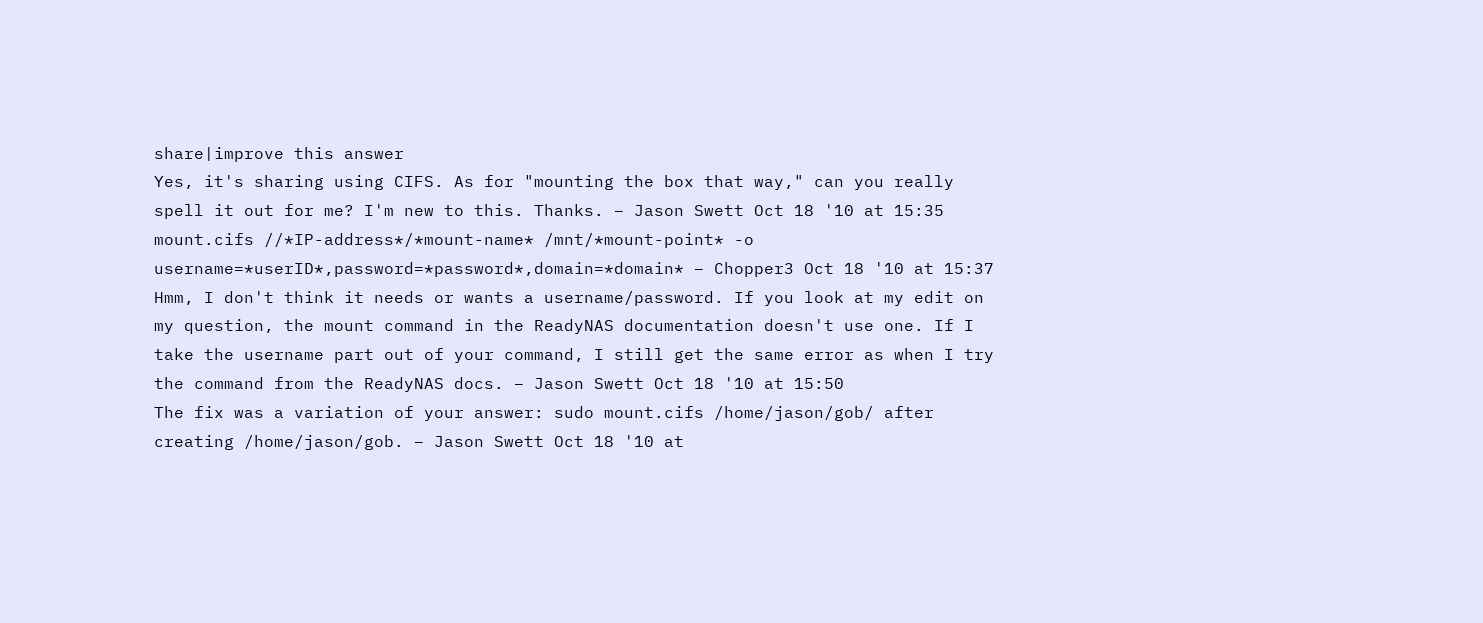share|improve this answer
Yes, it's sharing using CIFS. As for "mounting the box that way," can you really spell it out for me? I'm new to this. Thanks. – Jason Swett Oct 18 '10 at 15:35
mount.cifs //*IP-address*/*mount-name* /mnt/*mount-point* -o username=*userID*,password=*password*,domain=*domain* – Chopper3 Oct 18 '10 at 15:37
Hmm, I don't think it needs or wants a username/password. If you look at my edit on my question, the mount command in the ReadyNAS documentation doesn't use one. If I take the username part out of your command, I still get the same error as when I try the command from the ReadyNAS docs. – Jason Swett Oct 18 '10 at 15:50
The fix was a variation of your answer: sudo mount.cifs /home/jason/gob/ after creating /home/jason/gob. – Jason Swett Oct 18 '10 at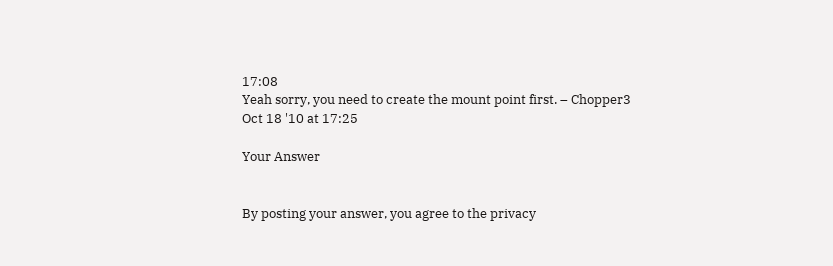17:08
Yeah sorry, you need to create the mount point first. – Chopper3 Oct 18 '10 at 17:25

Your Answer


By posting your answer, you agree to the privacy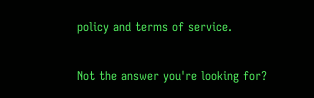policy and terms of service.

Not the answer you're looking for?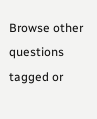Browse other questions tagged or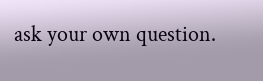ask your own question.